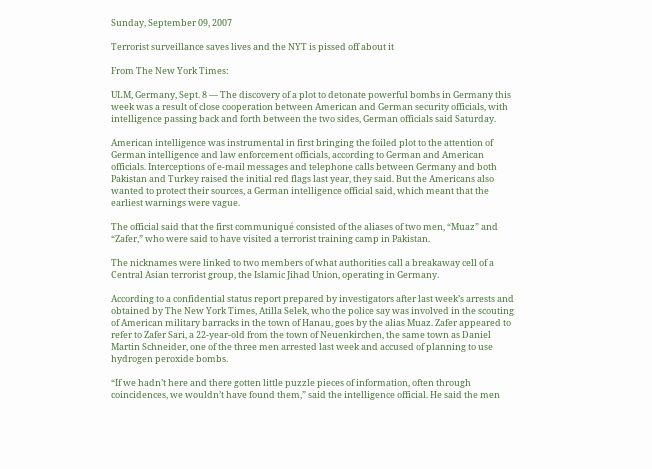Sunday, September 09, 2007

Terrorist surveillance saves lives and the NYT is pissed off about it

From The New York Times:

ULM, Germany, Sept. 8 — The discovery of a plot to detonate powerful bombs in Germany this week was a result of close cooperation between American and German security officials, with intelligence passing back and forth between the two sides, German officials said Saturday.

American intelligence was instrumental in first bringing the foiled plot to the attention of German intelligence and law enforcement officials, according to German and American officials. Interceptions of e-mail messages and telephone calls between Germany and both Pakistan and Turkey raised the initial red flags last year, they said. But the Americans also wanted to protect their sources, a German intelligence official said, which meant that the earliest warnings were vague.

The official said that the first communiqué consisted of the aliases of two men, “Muaz” and “Zafer,” who were said to have visited a terrorist training camp in Pakistan.

The nicknames were linked to two members of what authorities call a breakaway cell of a Central Asian terrorist group, the Islamic Jihad Union, operating in Germany.

According to a confidential status report prepared by investigators after last week’s arrests and obtained by The New York Times, Atilla Selek, who the police say was involved in the scouting of American military barracks in the town of Hanau, goes by the alias Muaz. Zafer appeared to refer to Zafer Sari, a 22-year-old from the town of Neuenkirchen, the same town as Daniel Martin Schneider, one of the three men arrested last week and accused of planning to use hydrogen peroxide bombs.

“If we hadn’t here and there gotten little puzzle pieces of information, often through coincidences, we wouldn’t have found them,” said the intelligence official. He said the men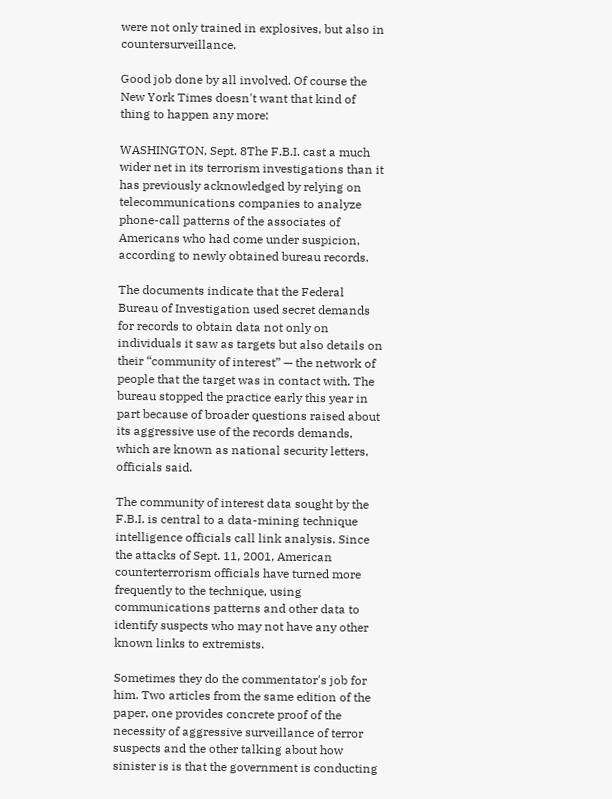were not only trained in explosives, but also in countersurveillance.

Good job done by all involved. Of course the New York Times doesn't want that kind of thing to happen any more:

WASHINGTON, Sept. 8The F.B.I. cast a much wider net in its terrorism investigations than it has previously acknowledged by relying on telecommunications companies to analyze phone-call patterns of the associates of Americans who had come under suspicion, according to newly obtained bureau records.

The documents indicate that the Federal Bureau of Investigation used secret demands for records to obtain data not only on individuals it saw as targets but also details on their “community of interest” — the network of people that the target was in contact with. The bureau stopped the practice early this year in part because of broader questions raised about its aggressive use of the records demands, which are known as national security letters, officials said.

The community of interest data sought by the F.B.I. is central to a data-mining technique intelligence officials call link analysis. Since the attacks of Sept. 11, 2001, American counterterrorism officials have turned more frequently to the technique, using communications patterns and other data to identify suspects who may not have any other known links to extremists.

Sometimes they do the commentator's job for him. Two articles from the same edition of the paper, one provides concrete proof of the necessity of aggressive surveillance of terror suspects and the other talking about how sinister is is that the government is conducting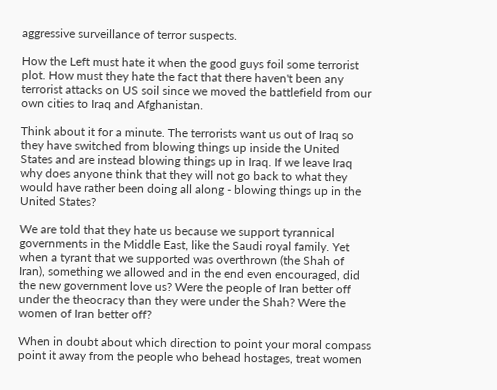aggressive surveillance of terror suspects.

How the Left must hate it when the good guys foil some terrorist plot. How must they hate the fact that there haven't been any terrorist attacks on US soil since we moved the battlefield from our own cities to Iraq and Afghanistan.

Think about it for a minute. The terrorists want us out of Iraq so they have switched from blowing things up inside the United States and are instead blowing things up in Iraq. If we leave Iraq why does anyone think that they will not go back to what they would have rather been doing all along - blowing things up in the United States?

We are told that they hate us because we support tyrannical governments in the Middle East, like the Saudi royal family. Yet when a tyrant that we supported was overthrown (the Shah of Iran), something we allowed and in the end even encouraged, did the new government love us? Were the people of Iran better off under the theocracy than they were under the Shah? Were the women of Iran better off?

When in doubt about which direction to point your moral compass point it away from the people who behead hostages, treat women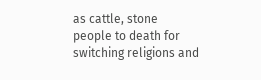as cattle, stone people to death for switching religions and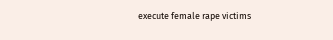execute female rape victims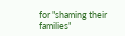for "shaming their families"